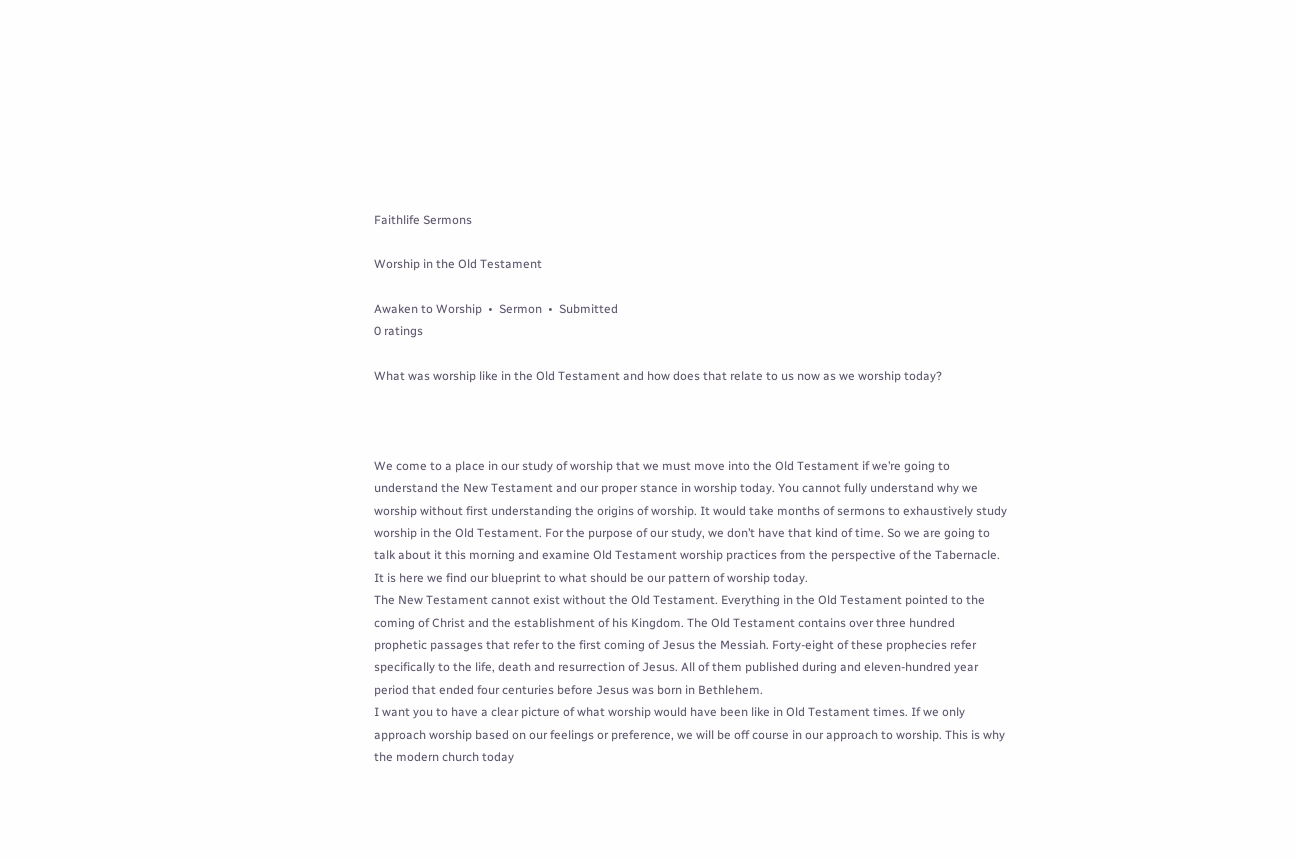Faithlife Sermons

Worship in the Old Testament

Awaken to Worship  •  Sermon  •  Submitted
0 ratings

What was worship like in the Old Testament and how does that relate to us now as we worship today?



We come to a place in our study of worship that we must move into the Old Testament if we’re going to understand the New Testament and our proper stance in worship today. You cannot fully understand why we worship without first understanding the origins of worship. It would take months of sermons to exhaustively study worship in the Old Testament. For the purpose of our study, we don’t have that kind of time. So we are going to talk about it this morning and examine Old Testament worship practices from the perspective of the Tabernacle. It is here we find our blueprint to what should be our pattern of worship today.
The New Testament cannot exist without the Old Testament. Everything in the Old Testament pointed to the coming of Christ and the establishment of his Kingdom. The Old Testament contains over three hundred prophetic passages that refer to the first coming of Jesus the Messiah. Forty-eight of these prophecies refer specifically to the life, death and resurrection of Jesus. All of them published during and eleven-hundred year period that ended four centuries before Jesus was born in Bethlehem.
I want you to have a clear picture of what worship would have been like in Old Testament times. If we only approach worship based on our feelings or preference, we will be off course in our approach to worship. This is why the modern church today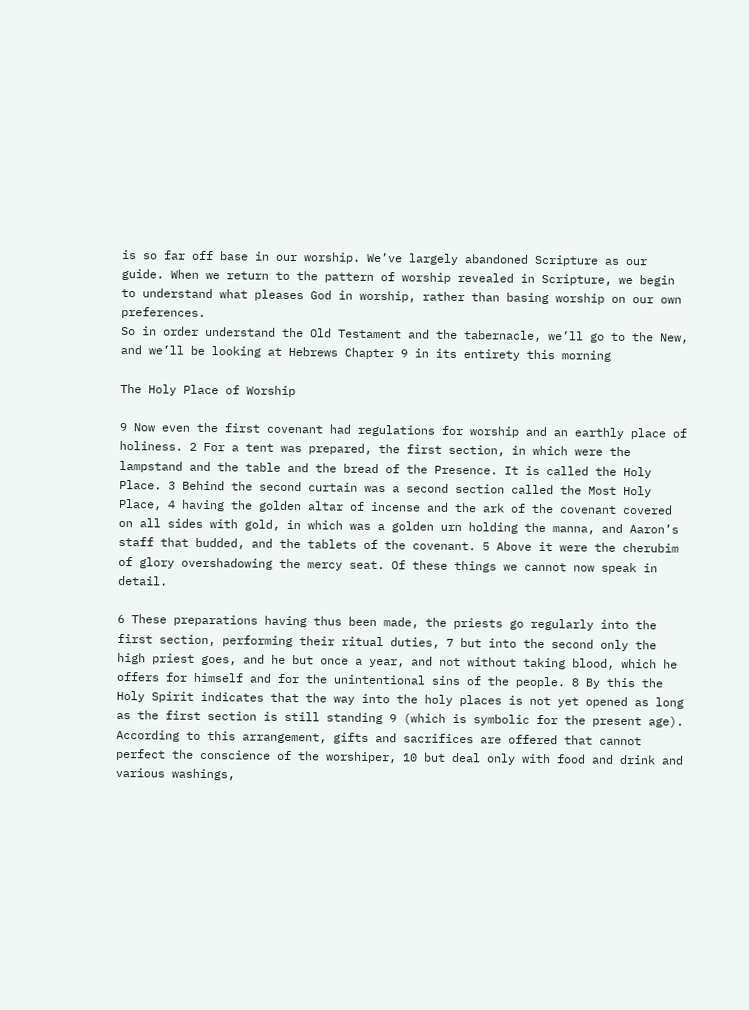is so far off base in our worship. We’ve largely abandoned Scripture as our guide. When we return to the pattern of worship revealed in Scripture, we begin to understand what pleases God in worship, rather than basing worship on our own preferences.
So in order understand the Old Testament and the tabernacle, we’ll go to the New, and we’ll be looking at Hebrews Chapter 9 in its entirety this morning

The Holy Place of Worship

9 Now even the first covenant had regulations for worship and an earthly place of holiness. 2 For a tent was prepared, the first section, in which were the lampstand and the table and the bread of the Presence. It is called the Holy Place. 3 Behind the second curtain was a second section called the Most Holy Place, 4 having the golden altar of incense and the ark of the covenant covered on all sides with gold, in which was a golden urn holding the manna, and Aaron’s staff that budded, and the tablets of the covenant. 5 Above it were the cherubim of glory overshadowing the mercy seat. Of these things we cannot now speak in detail.

6 These preparations having thus been made, the priests go regularly into the first section, performing their ritual duties, 7 but into the second only the high priest goes, and he but once a year, and not without taking blood, which he offers for himself and for the unintentional sins of the people. 8 By this the Holy Spirit indicates that the way into the holy places is not yet opened as long as the first section is still standing 9 (which is symbolic for the present age). According to this arrangement, gifts and sacrifices are offered that cannot perfect the conscience of the worshiper, 10 but deal only with food and drink and various washings,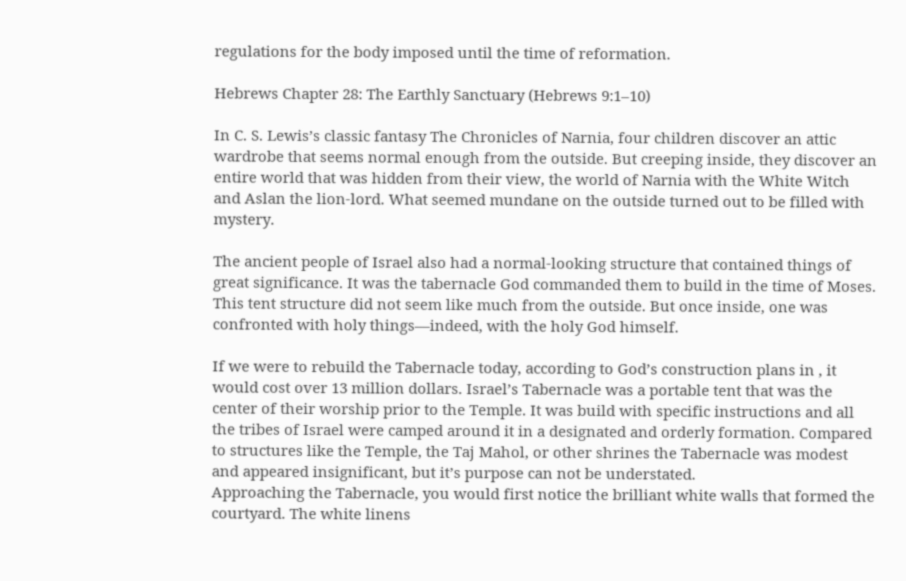regulations for the body imposed until the time of reformation.

Hebrews Chapter 28: The Earthly Sanctuary (Hebrews 9:1–10)

In C. S. Lewis’s classic fantasy The Chronicles of Narnia, four children discover an attic wardrobe that seems normal enough from the outside. But creeping inside, they discover an entire world that was hidden from their view, the world of Narnia with the White Witch and Aslan the lion-lord. What seemed mundane on the outside turned out to be filled with mystery.

The ancient people of Israel also had a normal-looking structure that contained things of great significance. It was the tabernacle God commanded them to build in the time of Moses. This tent structure did not seem like much from the outside. But once inside, one was confronted with holy things—indeed, with the holy God himself.

If we were to rebuild the Tabernacle today, according to God’s construction plans in , it would cost over 13 million dollars. Israel’s Tabernacle was a portable tent that was the center of their worship prior to the Temple. It was build with specific instructions and all the tribes of Israel were camped around it in a designated and orderly formation. Compared to structures like the Temple, the Taj Mahol, or other shrines the Tabernacle was modest and appeared insignificant, but it’s purpose can not be understated.
Approaching the Tabernacle, you would first notice the brilliant white walls that formed the courtyard. The white linens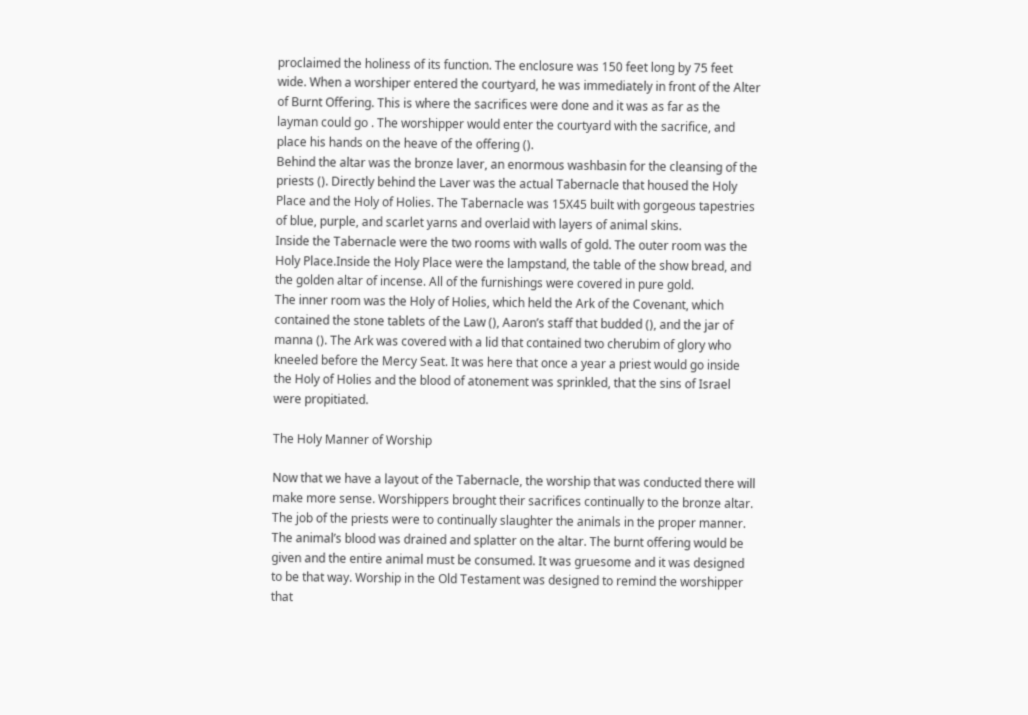proclaimed the holiness of its function. The enclosure was 150 feet long by 75 feet wide. When a worshiper entered the courtyard, he was immediately in front of the Alter of Burnt Offering. This is where the sacrifices were done and it was as far as the layman could go . The worshipper would enter the courtyard with the sacrifice, and place his hands on the heave of the offering ().
Behind the altar was the bronze laver, an enormous washbasin for the cleansing of the priests (). Directly behind the Laver was the actual Tabernacle that housed the Holy Place and the Holy of Holies. The Tabernacle was 15X45 built with gorgeous tapestries of blue, purple, and scarlet yarns and overlaid with layers of animal skins.
Inside the Tabernacle were the two rooms with walls of gold. The outer room was the Holy Place.Inside the Holy Place were the lampstand, the table of the show bread, and the golden altar of incense. All of the furnishings were covered in pure gold.
The inner room was the Holy of Holies, which held the Ark of the Covenant, which contained the stone tablets of the Law (), Aaron’s staff that budded (), and the jar of manna (). The Ark was covered with a lid that contained two cherubim of glory who kneeled before the Mercy Seat. It was here that once a year a priest would go inside the Holy of Holies and the blood of atonement was sprinkled, that the sins of Israel were propitiated.

The Holy Manner of Worship

Now that we have a layout of the Tabernacle, the worship that was conducted there will make more sense. Worshippers brought their sacrifices continually to the bronze altar. The job of the priests were to continually slaughter the animals in the proper manner. The animal’s blood was drained and splatter on the altar. The burnt offering would be given and the entire animal must be consumed. It was gruesome and it was designed to be that way. Worship in the Old Testament was designed to remind the worshipper that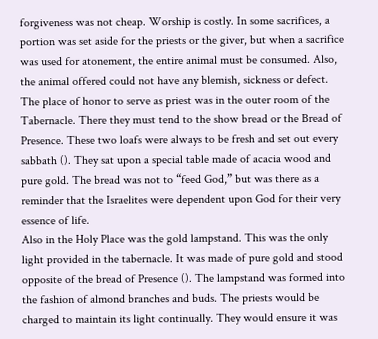forgiveness was not cheap. Worship is costly. In some sacrifices, a portion was set aside for the priests or the giver, but when a sacrifice was used for atonement, the entire animal must be consumed. Also, the animal offered could not have any blemish, sickness or defect.
The place of honor to serve as priest was in the outer room of the Tabernacle. There they must tend to the show bread or the Bread of Presence. These two loafs were always to be fresh and set out every sabbath (). They sat upon a special table made of acacia wood and pure gold. The bread was not to “feed God,” but was there as a reminder that the Israelites were dependent upon God for their very essence of life.
Also in the Holy Place was the gold lampstand. This was the only light provided in the tabernacle. It was made of pure gold and stood opposite of the bread of Presence (). The lampstand was formed into the fashion of almond branches and buds. The priests would be charged to maintain its light continually. They would ensure it was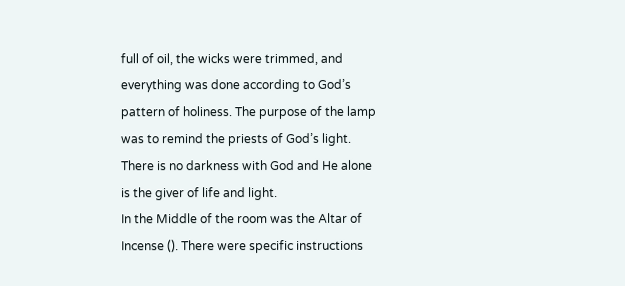full of oil, the wicks were trimmed, and everything was done according to God’s pattern of holiness. The purpose of the lamp was to remind the priests of God’s light. There is no darkness with God and He alone is the giver of life and light.
In the Middle of the room was the Altar of Incense (). There were specific instructions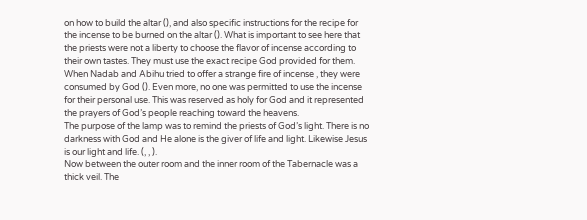on how to build the altar (), and also specific instructions for the recipe for the incense to be burned on the altar (). What is important to see here that the priests were not a liberty to choose the flavor of incense according to their own tastes. They must use the exact recipe God provided for them. When Nadab and Abihu tried to offer a strange fire of incense , they were consumed by God (). Even more, no one was permitted to use the incense for their personal use. This was reserved as holy for God and it represented the prayers of God’s people reaching toward the heavens.
The purpose of the lamp was to remind the priests of God’s light. There is no darkness with God and He alone is the giver of life and light. Likewise Jesus is our light and life. (, , ).
Now between the outer room and the inner room of the Tabernacle was a thick veil. The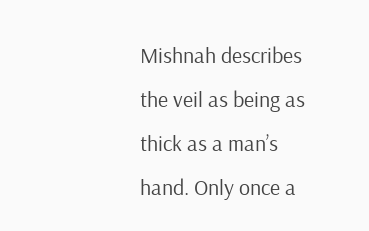Mishnah describes the veil as being as thick as a man’s hand. Only once a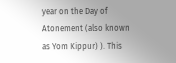year on the Day of Atonement (also known as Yom Kippur) ). This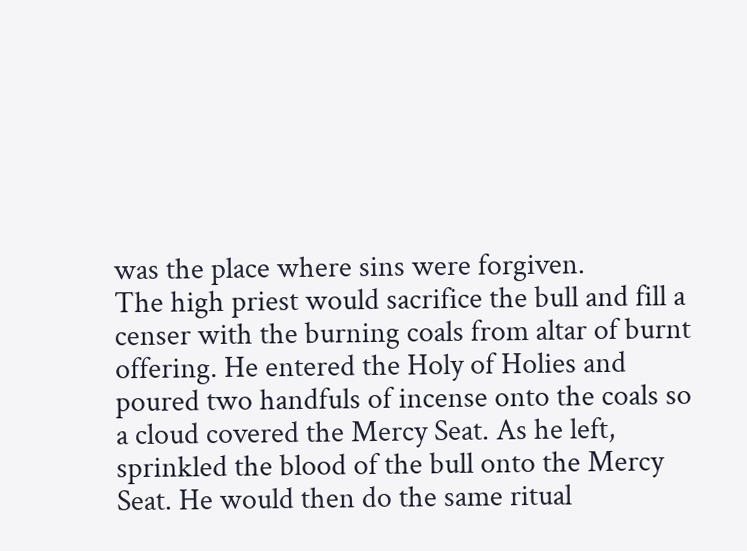was the place where sins were forgiven.
The high priest would sacrifice the bull and fill a censer with the burning coals from altar of burnt offering. He entered the Holy of Holies and poured two handfuls of incense onto the coals so a cloud covered the Mercy Seat. As he left, sprinkled the blood of the bull onto the Mercy Seat. He would then do the same ritual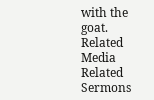with the goat.
Related Media
Related Sermons